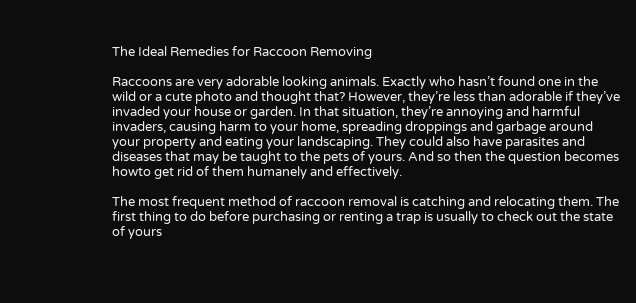The Ideal Remedies for Raccoon Removing

Raccoons are very adorable looking animals. Exactly who hasn’t found one in the wild or a cute photo and thought that? However, they’re less than adorable if they’ve invaded your house or garden. In that situation, they’re annoying and harmful invaders, causing harm to your home, spreading droppings and garbage around your property and eating your landscaping. They could also have parasites and diseases that may be taught to the pets of yours. And so then the question becomes howto get rid of them humanely and effectively.

The most frequent method of raccoon removal is catching and relocating them. The first thing to do before purchasing or renting a trap is usually to check out the state of yours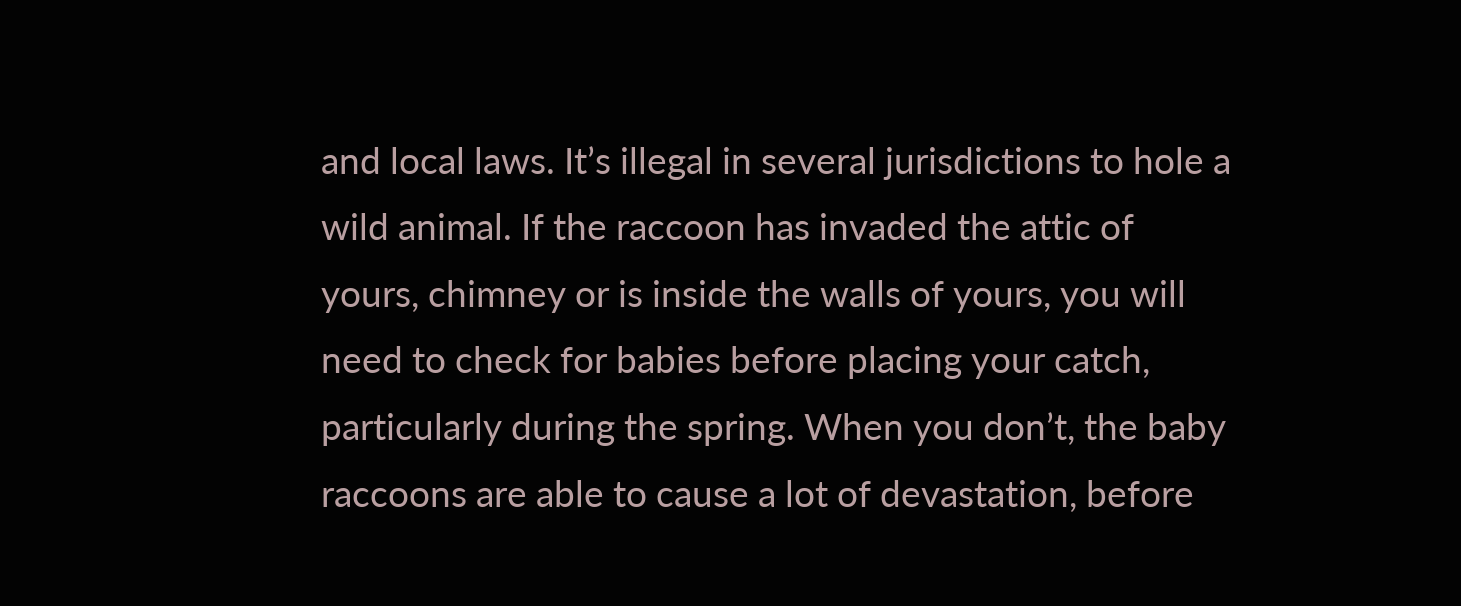and local laws. It’s illegal in several jurisdictions to hole a wild animal. If the raccoon has invaded the attic of yours, chimney or is inside the walls of yours, you will need to check for babies before placing your catch, particularly during the spring. When you don’t, the baby raccoons are able to cause a lot of devastation, before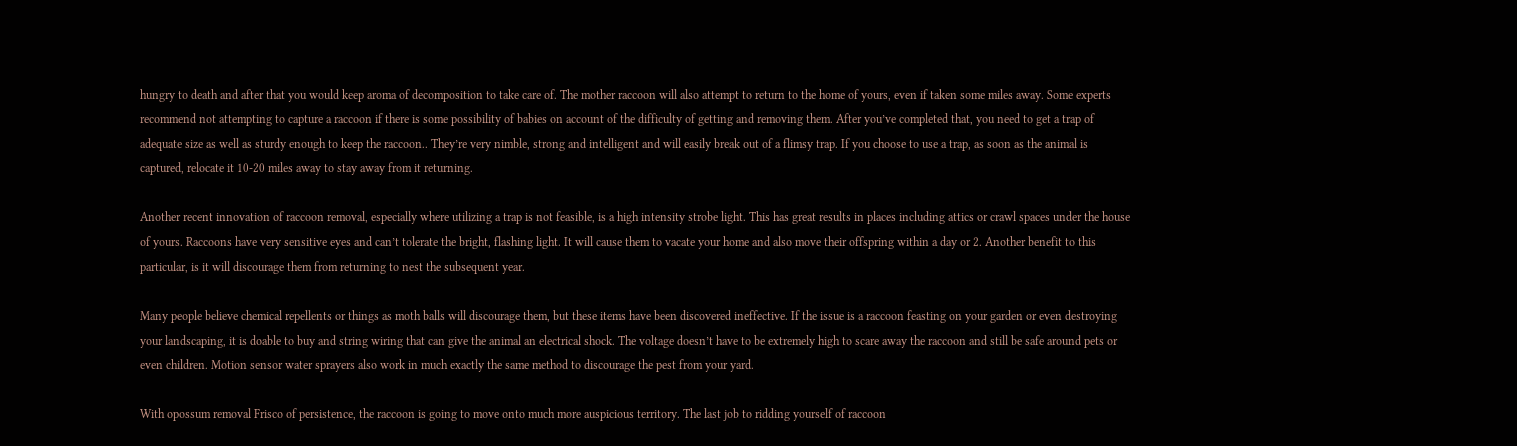hungry to death and after that you would keep aroma of decomposition to take care of. The mother raccoon will also attempt to return to the home of yours, even if taken some miles away. Some experts recommend not attempting to capture a raccoon if there is some possibility of babies on account of the difficulty of getting and removing them. After you’ve completed that, you need to get a trap of adequate size as well as sturdy enough to keep the raccoon.. They’re very nimble, strong and intelligent and will easily break out of a flimsy trap. If you choose to use a trap, as soon as the animal is captured, relocate it 10-20 miles away to stay away from it returning.

Another recent innovation of raccoon removal, especially where utilizing a trap is not feasible, is a high intensity strobe light. This has great results in places including attics or crawl spaces under the house of yours. Raccoons have very sensitive eyes and can’t tolerate the bright, flashing light. It will cause them to vacate your home and also move their offspring within a day or 2. Another benefit to this particular, is it will discourage them from returning to nest the subsequent year.

Many people believe chemical repellents or things as moth balls will discourage them, but these items have been discovered ineffective. If the issue is a raccoon feasting on your garden or even destroying your landscaping, it is doable to buy and string wiring that can give the animal an electrical shock. The voltage doesn’t have to be extremely high to scare away the raccoon and still be safe around pets or even children. Motion sensor water sprayers also work in much exactly the same method to discourage the pest from your yard.

With opossum removal Frisco of persistence, the raccoon is going to move onto much more auspicious territory. The last job to ridding yourself of raccoon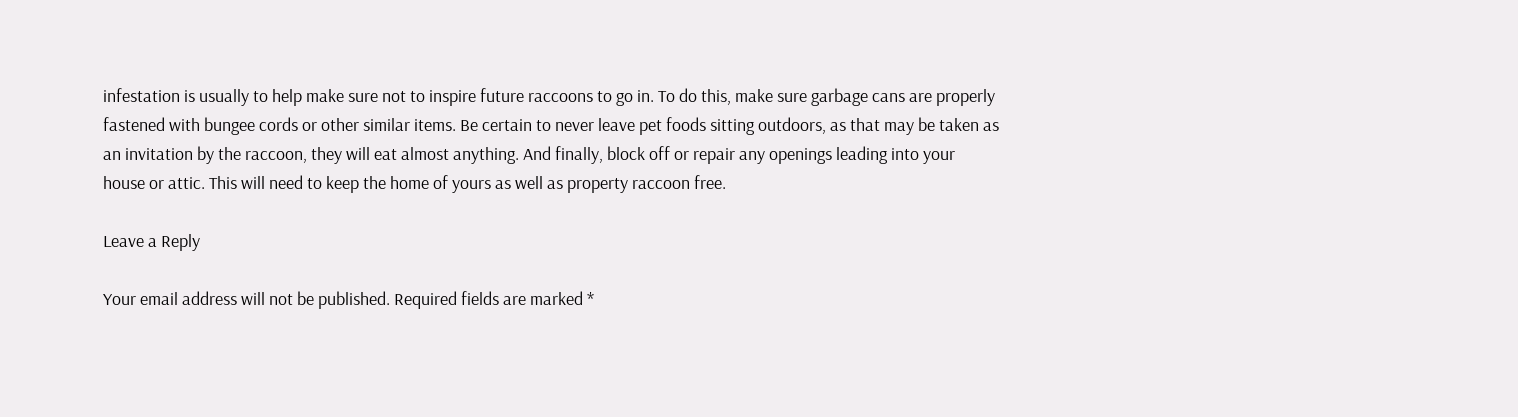infestation is usually to help make sure not to inspire future raccoons to go in. To do this, make sure garbage cans are properly fastened with bungee cords or other similar items. Be certain to never leave pet foods sitting outdoors, as that may be taken as an invitation by the raccoon, they will eat almost anything. And finally, block off or repair any openings leading into your house or attic. This will need to keep the home of yours as well as property raccoon free.

Leave a Reply

Your email address will not be published. Required fields are marked *